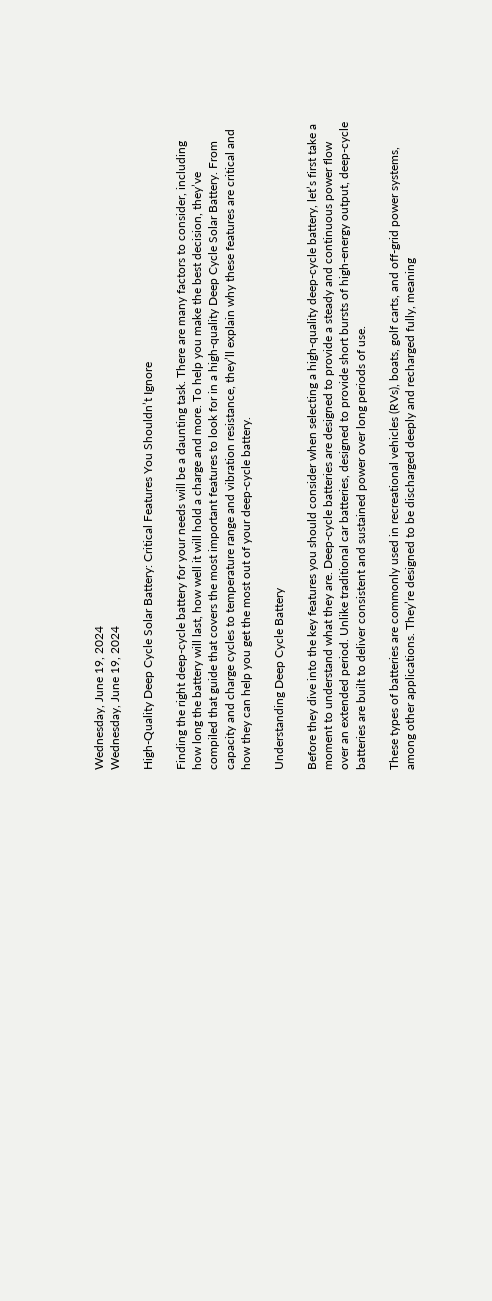Wednesday, June 19, 2024
Wednesday, June 19, 2024

High-Quality Deep Cycle Solar Battery: Critical Features You Shouldn’t Ignore

Finding the right deep-cycle battery for your needs will be a daunting task. There are many factors to consider, including how long the battery will last, how well it will hold a charge and more. To help you make the best decision, they’ve compiled that guide that covers the most important features to look for in a high-quality Deep Cycle Solar Battery. From capacity and charge cycles to temperature range and vibration resistance, they’ll explain why these features are critical and how they can help you get the most out of your deep-cycle battery.

Understanding Deep Cycle Battery

Before they dive into the key features you should consider when selecting a high-quality deep-cycle battery, let’s first take a moment to understand what they are. Deep-cycle batteries are designed to provide a steady and continuous power flow over an extended period. Unlike traditional car batteries, designed to provide short bursts of high-energy output, deep-cycle batteries are built to deliver consistent and sustained power over long periods of use.

These types of batteries are commonly used in recreational vehicles (RVs), boats, golf carts, and off-grid power systems, among other applications. They’re designed to be discharged deeply and recharged fully, meaning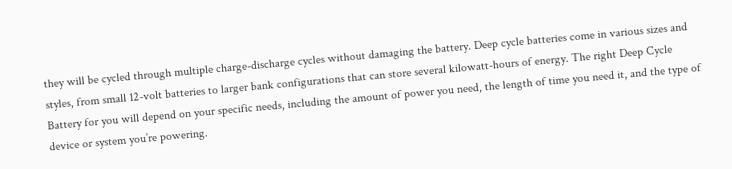they will be cycled through multiple charge-discharge cycles without damaging the battery. Deep cycle batteries come in various sizes and styles, from small 12-volt batteries to larger bank configurations that can store several kilowatt-hours of energy. The right Deep Cycle Battery for you will depend on your specific needs, including the amount of power you need, the length of time you need it, and the type of device or system you’re powering.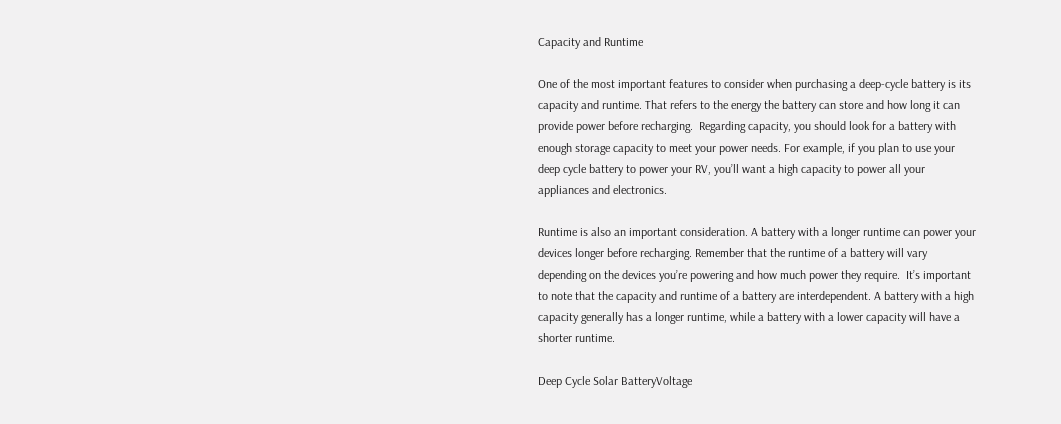Capacity and Runtime

One of the most important features to consider when purchasing a deep-cycle battery is its capacity and runtime. That refers to the energy the battery can store and how long it can provide power before recharging.  Regarding capacity, you should look for a battery with enough storage capacity to meet your power needs. For example, if you plan to use your deep cycle battery to power your RV, you’ll want a high capacity to power all your appliances and electronics.

Runtime is also an important consideration. A battery with a longer runtime can power your devices longer before recharging. Remember that the runtime of a battery will vary depending on the devices you’re powering and how much power they require.  It’s important to note that the capacity and runtime of a battery are interdependent. A battery with a high capacity generally has a longer runtime, while a battery with a lower capacity will have a shorter runtime.

Deep Cycle Solar BatteryVoltage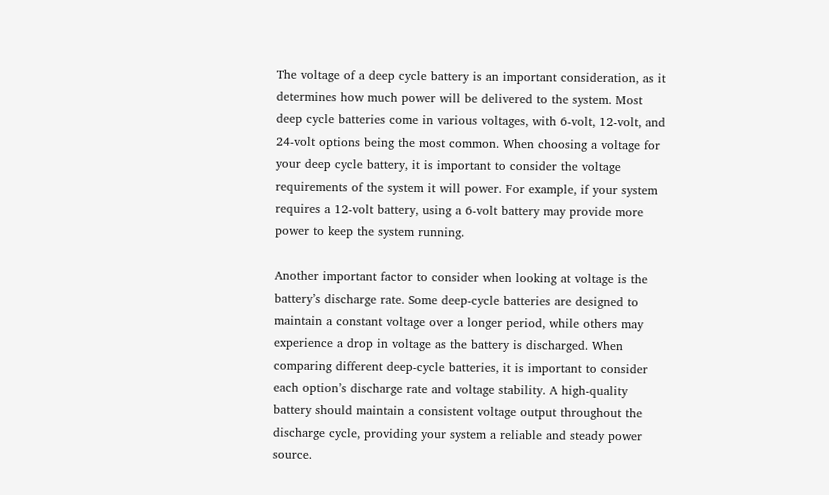The voltage of a deep cycle battery is an important consideration, as it determines how much power will be delivered to the system. Most deep cycle batteries come in various voltages, with 6-volt, 12-volt, and 24-volt options being the most common. When choosing a voltage for your deep cycle battery, it is important to consider the voltage requirements of the system it will power. For example, if your system requires a 12-volt battery, using a 6-volt battery may provide more power to keep the system running.

Another important factor to consider when looking at voltage is the battery’s discharge rate. Some deep-cycle batteries are designed to maintain a constant voltage over a longer period, while others may experience a drop in voltage as the battery is discharged. When comparing different deep-cycle batteries, it is important to consider each option’s discharge rate and voltage stability. A high-quality battery should maintain a consistent voltage output throughout the discharge cycle, providing your system a reliable and steady power source.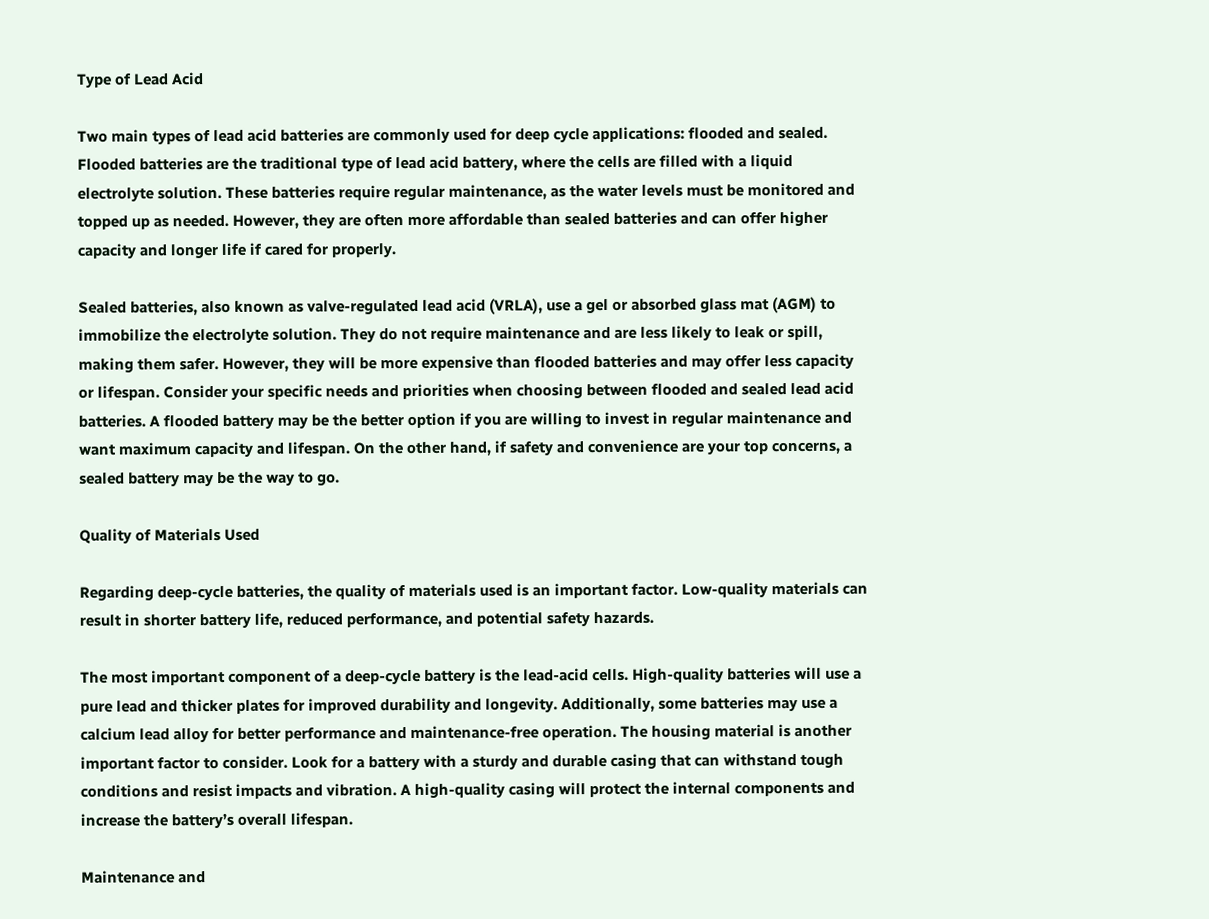Type of Lead Acid

Two main types of lead acid batteries are commonly used for deep cycle applications: flooded and sealed.  Flooded batteries are the traditional type of lead acid battery, where the cells are filled with a liquid electrolyte solution. These batteries require regular maintenance, as the water levels must be monitored and topped up as needed. However, they are often more affordable than sealed batteries and can offer higher capacity and longer life if cared for properly.

Sealed batteries, also known as valve-regulated lead acid (VRLA), use a gel or absorbed glass mat (AGM) to immobilize the electrolyte solution. They do not require maintenance and are less likely to leak or spill, making them safer. However, they will be more expensive than flooded batteries and may offer less capacity or lifespan. Consider your specific needs and priorities when choosing between flooded and sealed lead acid batteries. A flooded battery may be the better option if you are willing to invest in regular maintenance and want maximum capacity and lifespan. On the other hand, if safety and convenience are your top concerns, a sealed battery may be the way to go.

Quality of Materials Used

Regarding deep-cycle batteries, the quality of materials used is an important factor. Low-quality materials can result in shorter battery life, reduced performance, and potential safety hazards.

The most important component of a deep-cycle battery is the lead-acid cells. High-quality batteries will use a pure lead and thicker plates for improved durability and longevity. Additionally, some batteries may use a calcium lead alloy for better performance and maintenance-free operation. The housing material is another important factor to consider. Look for a battery with a sturdy and durable casing that can withstand tough conditions and resist impacts and vibration. A high-quality casing will protect the internal components and increase the battery’s overall lifespan.

Maintenance and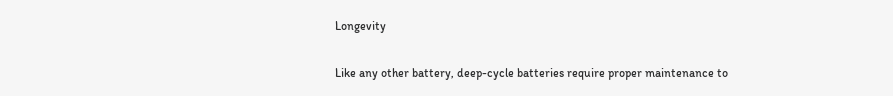Longevity

Like any other battery, deep-cycle batteries require proper maintenance to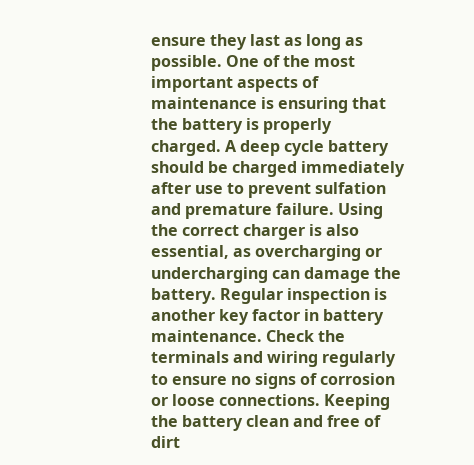ensure they last as long as possible. One of the most important aspects of maintenance is ensuring that the battery is properly charged. A deep cycle battery should be charged immediately after use to prevent sulfation and premature failure. Using the correct charger is also essential, as overcharging or undercharging can damage the battery. Regular inspection is another key factor in battery maintenance. Check the terminals and wiring regularly to ensure no signs of corrosion or loose connections. Keeping the battery clean and free of dirt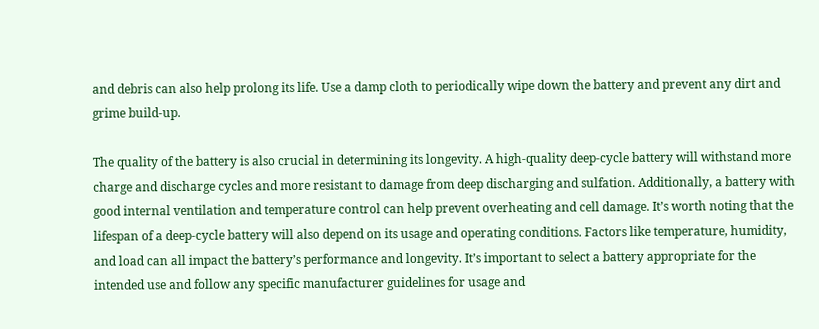and debris can also help prolong its life. Use a damp cloth to periodically wipe down the battery and prevent any dirt and grime build-up.

The quality of the battery is also crucial in determining its longevity. A high-quality deep-cycle battery will withstand more charge and discharge cycles and more resistant to damage from deep discharging and sulfation. Additionally, a battery with good internal ventilation and temperature control can help prevent overheating and cell damage. It’s worth noting that the lifespan of a deep-cycle battery will also depend on its usage and operating conditions. Factors like temperature, humidity, and load can all impact the battery’s performance and longevity. It’s important to select a battery appropriate for the intended use and follow any specific manufacturer guidelines for usage and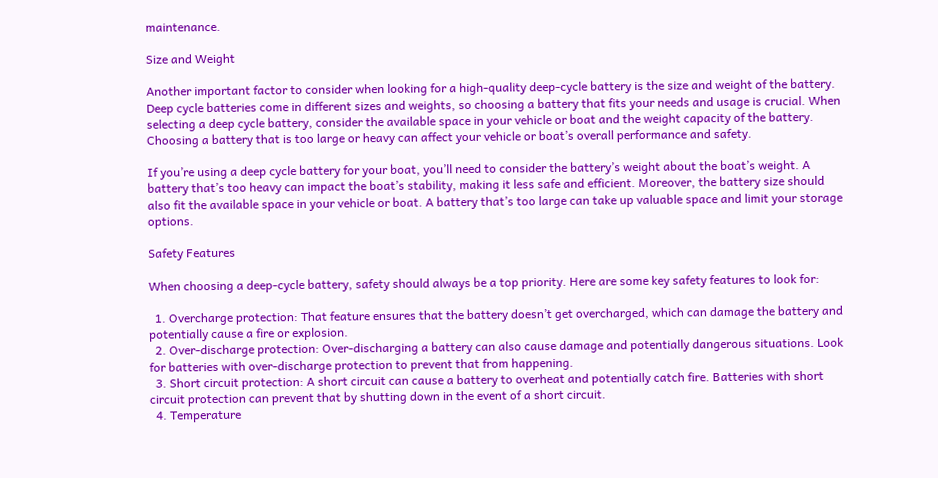maintenance.

Size and Weight

Another important factor to consider when looking for a high-quality deep-cycle battery is the size and weight of the battery. Deep cycle batteries come in different sizes and weights, so choosing a battery that fits your needs and usage is crucial. When selecting a deep cycle battery, consider the available space in your vehicle or boat and the weight capacity of the battery. Choosing a battery that is too large or heavy can affect your vehicle or boat’s overall performance and safety.

If you’re using a deep cycle battery for your boat, you’ll need to consider the battery’s weight about the boat’s weight. A battery that’s too heavy can impact the boat’s stability, making it less safe and efficient. Moreover, the battery size should also fit the available space in your vehicle or boat. A battery that’s too large can take up valuable space and limit your storage options.

Safety Features

When choosing a deep-cycle battery, safety should always be a top priority. Here are some key safety features to look for:

  1. Overcharge protection: That feature ensures that the battery doesn’t get overcharged, which can damage the battery and potentially cause a fire or explosion.
  2. Over-discharge protection: Over-discharging a battery can also cause damage and potentially dangerous situations. Look for batteries with over-discharge protection to prevent that from happening.
  3. Short circuit protection: A short circuit can cause a battery to overheat and potentially catch fire. Batteries with short circuit protection can prevent that by shutting down in the event of a short circuit.
  4. Temperature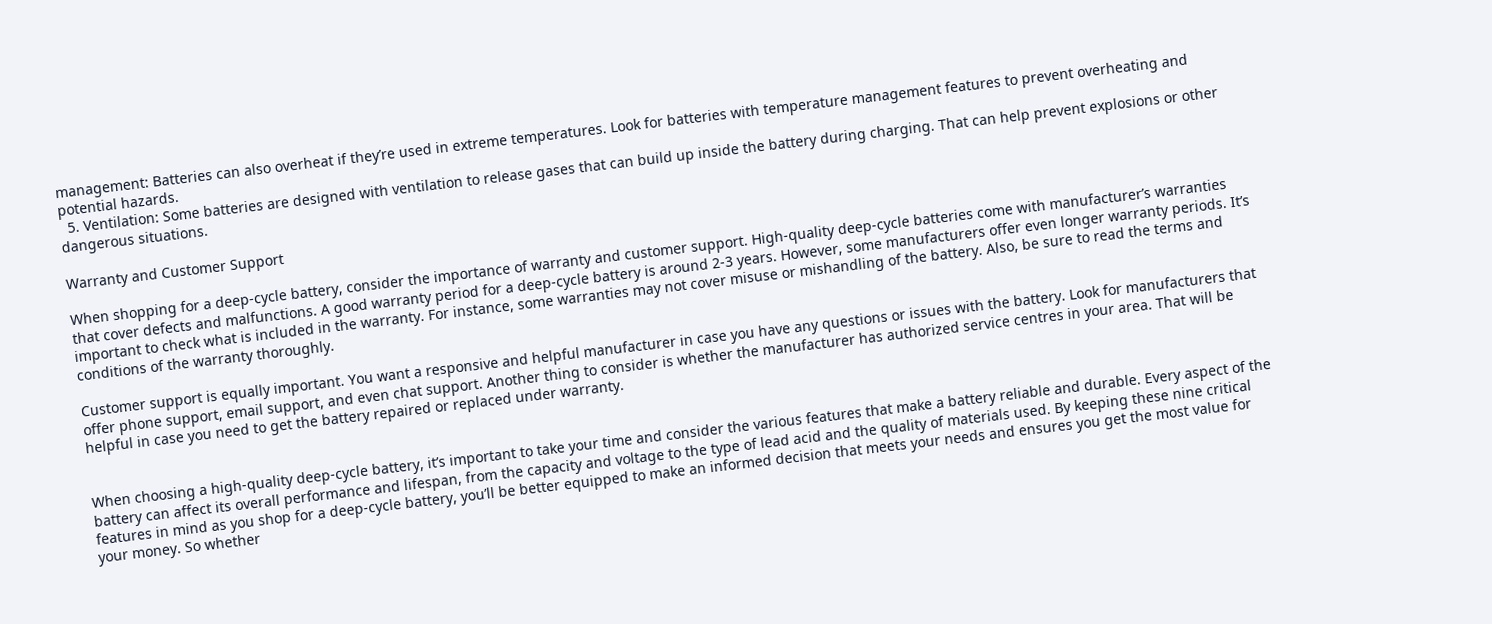management: Batteries can also overheat if they’re used in extreme temperatures. Look for batteries with temperature management features to prevent overheating and potential hazards.
  5. Ventilation: Some batteries are designed with ventilation to release gases that can build up inside the battery during charging. That can help prevent explosions or other dangerous situations.

Warranty and Customer Support

When shopping for a deep-cycle battery, consider the importance of warranty and customer support. High-quality deep-cycle batteries come with manufacturer’s warranties that cover defects and malfunctions. A good warranty period for a deep-cycle battery is around 2-3 years. However, some manufacturers offer even longer warranty periods. It’s important to check what is included in the warranty. For instance, some warranties may not cover misuse or mishandling of the battery. Also, be sure to read the terms and conditions of the warranty thoroughly.

Customer support is equally important. You want a responsive and helpful manufacturer in case you have any questions or issues with the battery. Look for manufacturers that offer phone support, email support, and even chat support. Another thing to consider is whether the manufacturer has authorized service centres in your area. That will be helpful in case you need to get the battery repaired or replaced under warranty.


When choosing a high-quality deep-cycle battery, it’s important to take your time and consider the various features that make a battery reliable and durable. Every aspect of the battery can affect its overall performance and lifespan, from the capacity and voltage to the type of lead acid and the quality of materials used. By keeping these nine critical features in mind as you shop for a deep-cycle battery, you’ll be better equipped to make an informed decision that meets your needs and ensures you get the most value for your money. So whether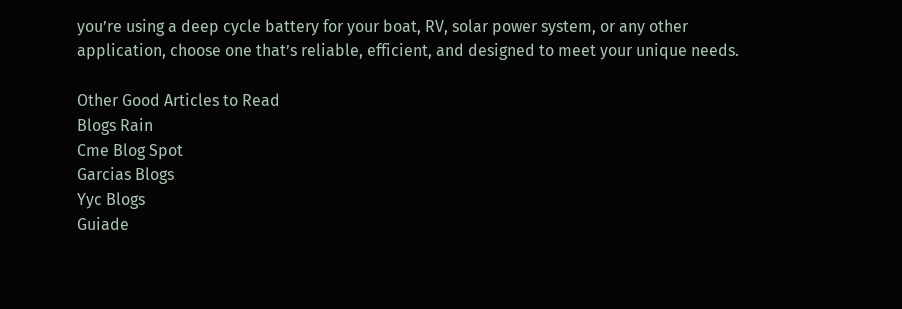you’re using a deep cycle battery for your boat, RV, solar power system, or any other application, choose one that’s reliable, efficient, and designed to meet your unique needs.

Other Good Articles to Read
Blogs Rain
Cme Blog Spot
Garcias Blogs
Yyc Blogs
Guiade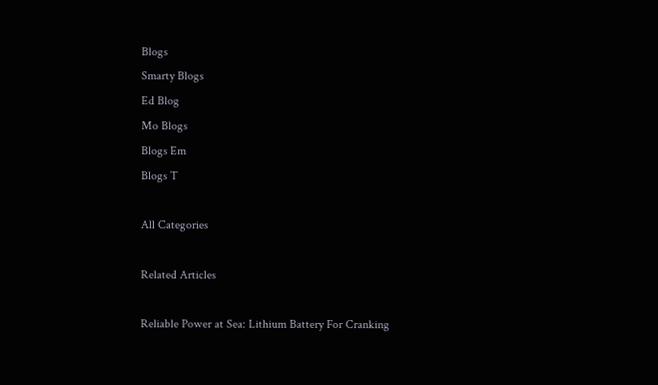Blogs
Smarty Blogs
Ed Blog
Mo Blogs
Blogs Em
Blogs T

All Categories

Related Articles

Reliable Power at Sea: Lithium Battery For Cranking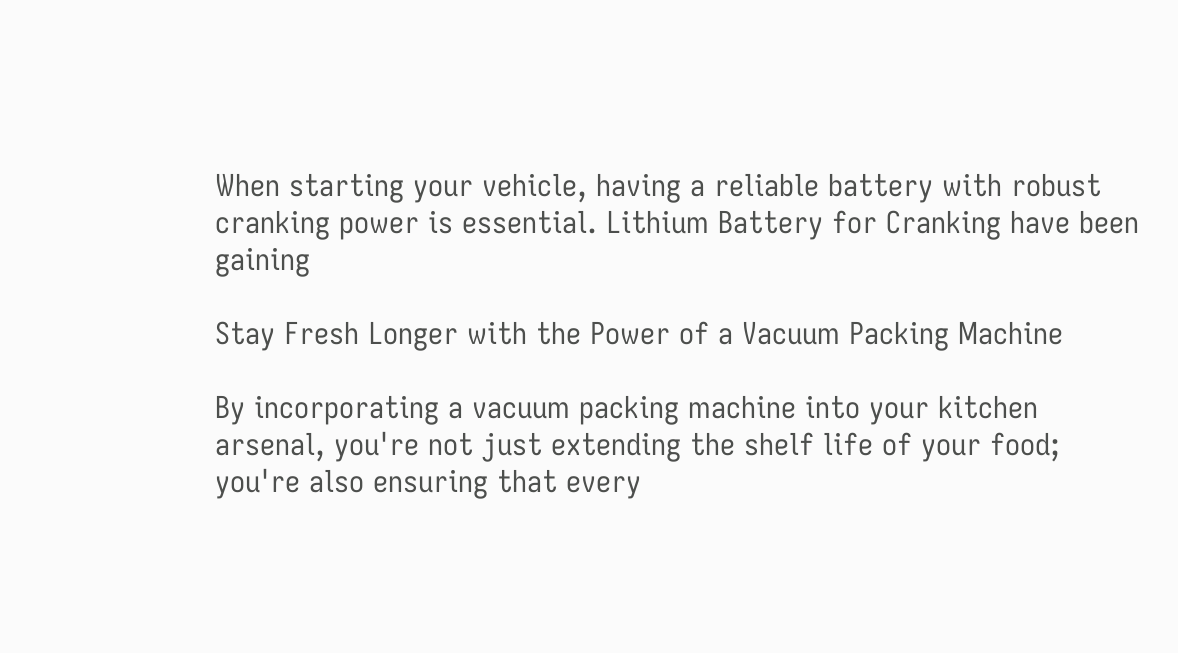When starting your vehicle, having a reliable battery with robust cranking power is essential. Lithium Battery for Cranking have been gaining

Stay Fresh Longer with the Power of a Vacuum Packing Machine

By incorporating a vacuum packing machine into your kitchen arsenal, you're not just extending the shelf life of your food; you're also ensuring that every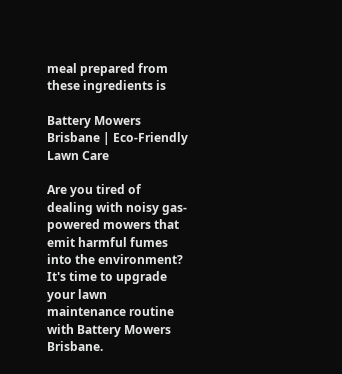meal prepared from these ingredients is

Battery Mowers Brisbane | Eco-Friendly Lawn Care

Are you tired of dealing with noisy gas-powered mowers that emit harmful fumes into the environment? It's time to upgrade your lawn maintenance routine with Battery Mowers Brisbane.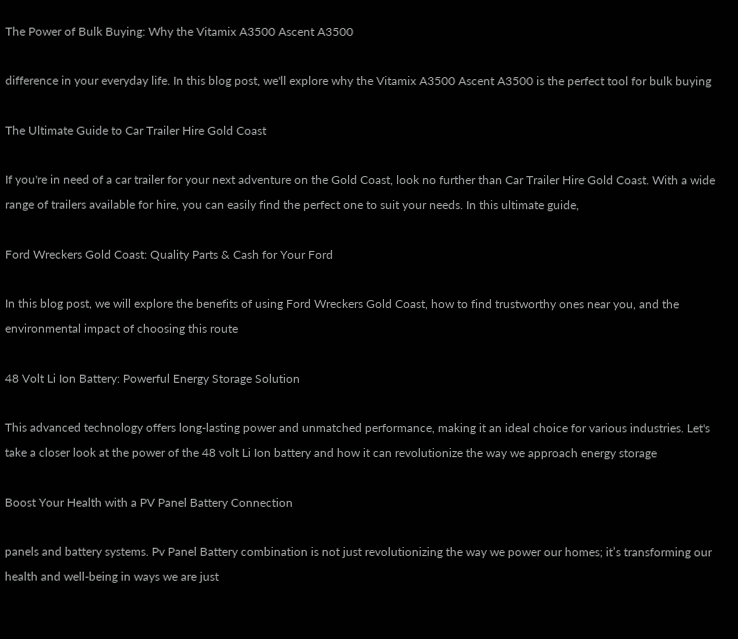The Power of Bulk Buying: Why the Vitamix A3500 Ascent A3500

difference in your everyday life. In this blog post, we'll explore why the Vitamix A3500 Ascent A3500 is the perfect tool for bulk buying

The Ultimate Guide to Car Trailer Hire Gold Coast

If you're in need of a car trailer for your next adventure on the Gold Coast, look no further than Car Trailer Hire Gold Coast. With a wide range of trailers available for hire, you can easily find the perfect one to suit your needs. In this ultimate guide,

Ford Wreckers Gold Coast: Quality Parts & Cash for Your Ford

In this blog post, we will explore the benefits of using Ford Wreckers Gold Coast, how to find trustworthy ones near you, and the environmental impact of choosing this route

48 Volt Li Ion Battery: Powerful Energy Storage Solution

This advanced technology offers long-lasting power and unmatched performance, making it an ideal choice for various industries. Let's take a closer look at the power of the 48 volt Li Ion battery and how it can revolutionize the way we approach energy storage

Boost Your Health with a PV Panel Battery Connection

panels and battery systems. Pv Panel Battery combination is not just revolutionizing the way we power our homes; it’s transforming our health and well-being in ways we are just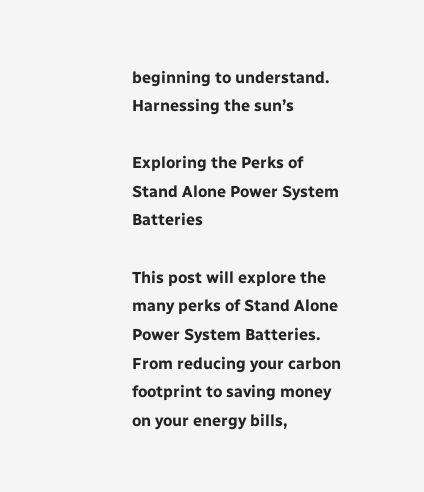beginning to understand. Harnessing the sun’s

Exploring the Perks of Stand Alone Power System Batteries

This post will explore the many perks of Stand Alone Power System Batteries. From reducing your carbon footprint to saving money on your energy bills,